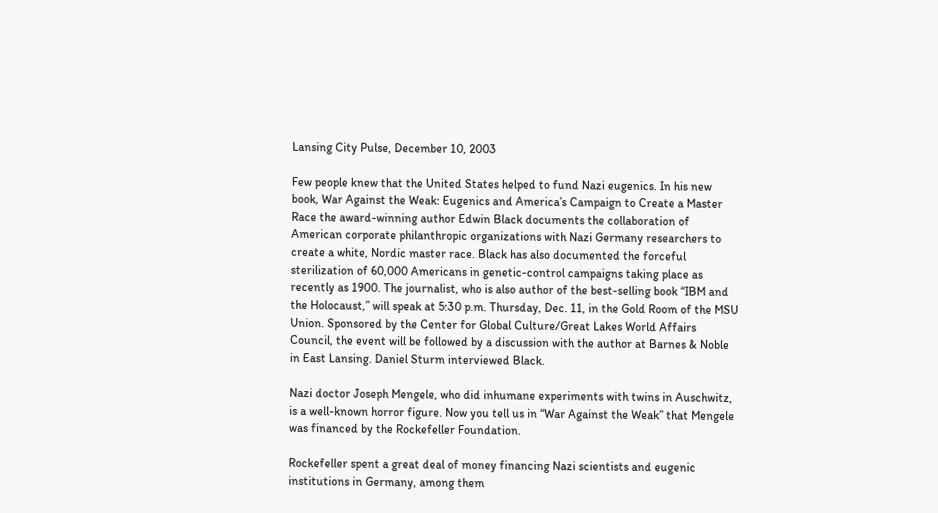Lansing City Pulse, December 10, 2003

Few people knew that the United States helped to fund Nazi eugenics. In his new book, War Against the Weak: Eugenics and America’s Campaign to Create a Master Race the award-winning author Edwin Black documents the collaboration of American corporate philanthropic organizations with Nazi Germany researchers to create a white, Nordic master race. Black has also documented the forceful sterilization of 60,000 Americans in genetic-control campaigns taking place as recently as 1900. The journalist, who is also author of the best-selling book “IBM and the Holocaust,” will speak at 5:30 p.m. Thursday, Dec. 11, in the Gold Room of the MSU Union. Sponsored by the Center for Global Culture/Great Lakes World Affairs Council, the event will be followed by a discussion with the author at Barnes & Noble in East Lansing. Daniel Sturm interviewed Black.

Nazi doctor Joseph Mengele, who did inhumane experiments with twins in Auschwitz, is a well-known horror figure. Now you tell us in “War Against the Weak” that Mengele was financed by the Rockefeller Foundation.

Rockefeller spent a great deal of money financing Nazi scientists and eugenic institutions in Germany, among them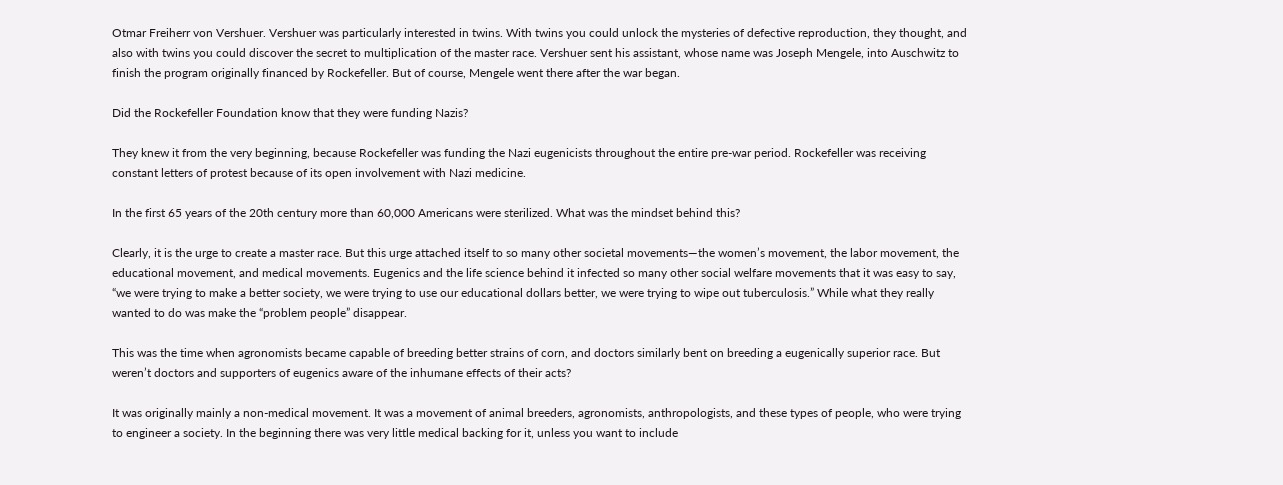Otmar Freiherr von Vershuer. Vershuer was particularly interested in twins. With twins you could unlock the mysteries of defective reproduction, they thought, and also with twins you could discover the secret to multiplication of the master race. Vershuer sent his assistant, whose name was Joseph Mengele, into Auschwitz to finish the program originally financed by Rockefeller. But of course, Mengele went there after the war began.

Did the Rockefeller Foundation know that they were funding Nazis?

They knew it from the very beginning, because Rockefeller was funding the Nazi eugenicists throughout the entire pre-war period. Rockefeller was receiving constant letters of protest because of its open involvement with Nazi medicine.

In the first 65 years of the 20th century more than 60,000 Americans were sterilized. What was the mindset behind this?

Clearly, it is the urge to create a master race. But this urge attached itself to so many other societal movements—the women’s movement, the labor movement, the educational movement, and medical movements. Eugenics and the life science behind it infected so many other social welfare movements that it was easy to say, “we were trying to make a better society, we were trying to use our educational dollars better, we were trying to wipe out tuberculosis.” While what they really wanted to do was make the “problem people” disappear.

This was the time when agronomists became capable of breeding better strains of corn, and doctors similarly bent on breeding a eugenically superior race. But weren’t doctors and supporters of eugenics aware of the inhumane effects of their acts?

It was originally mainly a non-medical movement. It was a movement of animal breeders, agronomists, anthropologists, and these types of people, who were trying to engineer a society. In the beginning there was very little medical backing for it, unless you want to include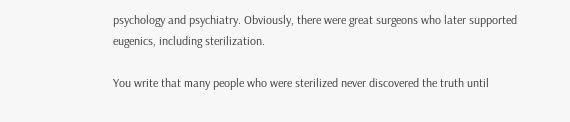psychology and psychiatry. Obviously, there were great surgeons who later supported eugenics, including sterilization.

You write that many people who were sterilized never discovered the truth until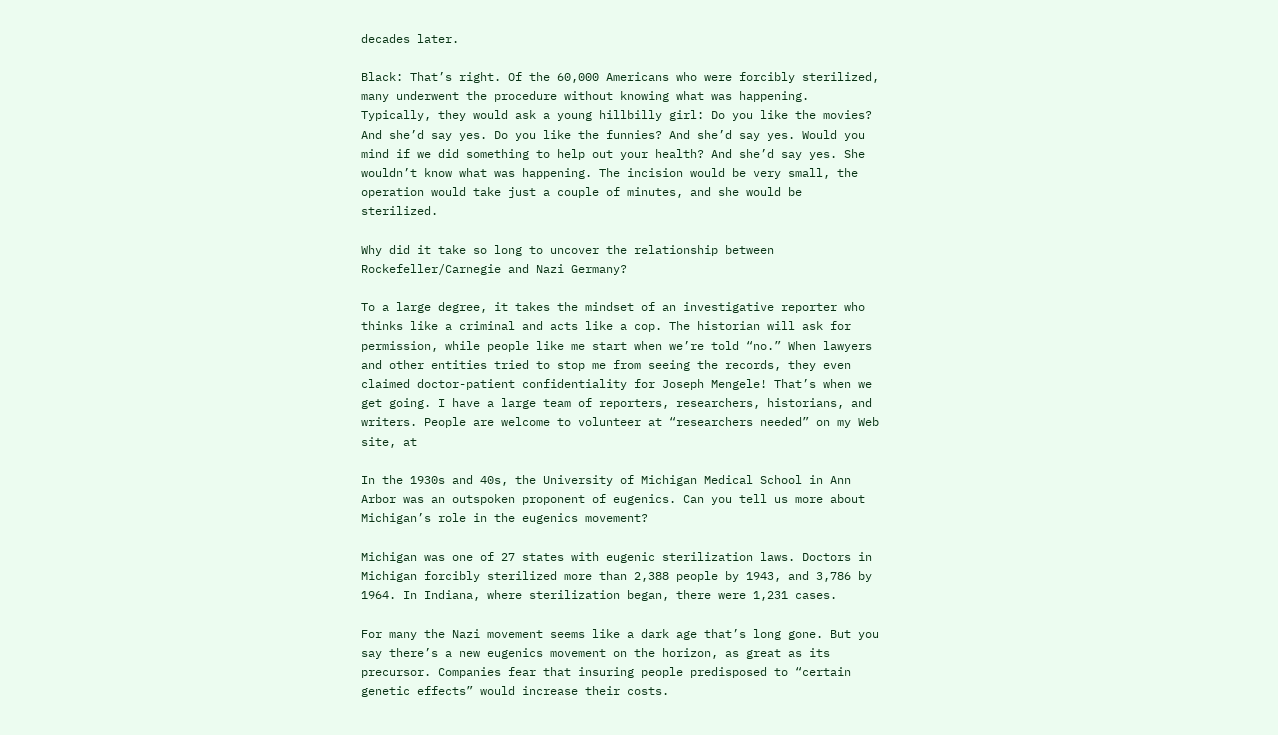decades later.

Black: That’s right. Of the 60,000 Americans who were forcibly sterilized, many underwent the procedure without knowing what was happening. Typically, they would ask a young hillbilly girl: Do you like the movies? And she’d say yes. Do you like the funnies? And she’d say yes. Would you mind if we did something to help out your health? And she’d say yes. She wouldn’t know what was happening. The incision would be very small, the operation would take just a couple of minutes, and she would be sterilized.

Why did it take so long to uncover the relationship between Rockefeller/Carnegie and Nazi Germany?

To a large degree, it takes the mindset of an investigative reporter who thinks like a criminal and acts like a cop. The historian will ask for permission, while people like me start when we’re told “no.” When lawyers and other entities tried to stop me from seeing the records, they even claimed doctor-patient confidentiality for Joseph Mengele! That’s when we get going. I have a large team of reporters, researchers, historians, and writers. People are welcome to volunteer at “researchers needed” on my Web site, at

In the 1930s and 40s, the University of Michigan Medical School in Ann Arbor was an outspoken proponent of eugenics. Can you tell us more about Michigan’s role in the eugenics movement?

Michigan was one of 27 states with eugenic sterilization laws. Doctors in Michigan forcibly sterilized more than 2,388 people by 1943, and 3,786 by 1964. In Indiana, where sterilization began, there were 1,231 cases.

For many the Nazi movement seems like a dark age that’s long gone. But you say there’s a new eugenics movement on the horizon, as great as its precursor. Companies fear that insuring people predisposed to “certain genetic effects” would increase their costs.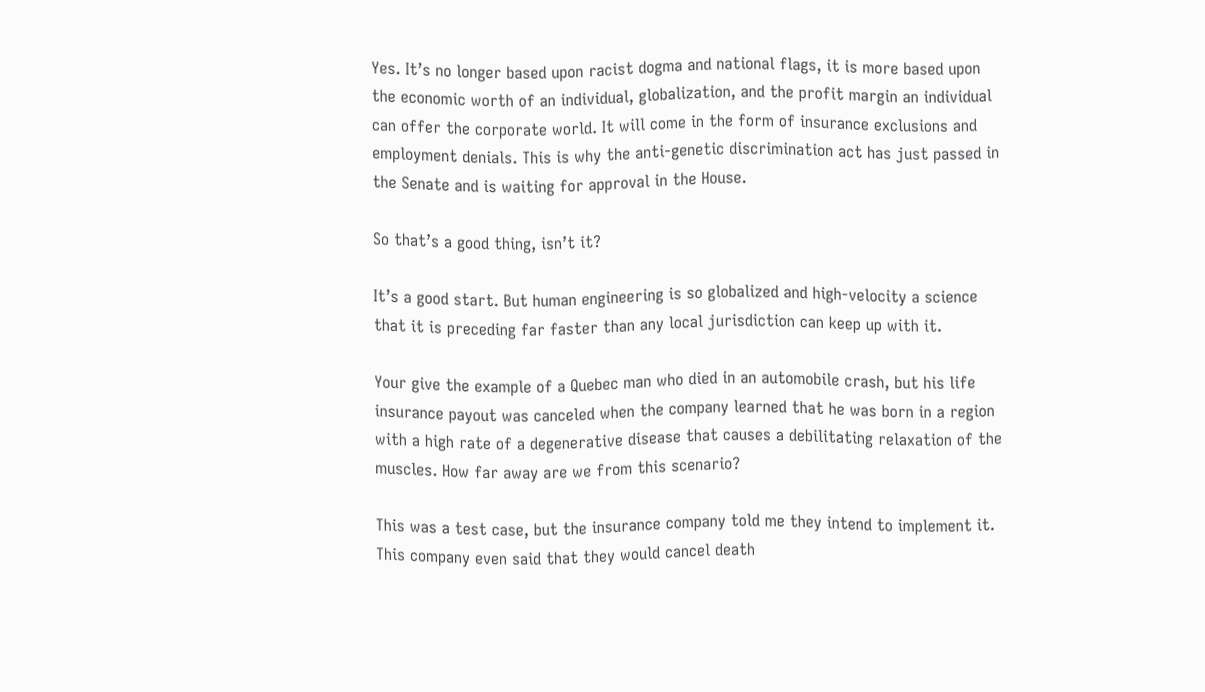Yes. It’s no longer based upon racist dogma and national flags, it is more based upon the economic worth of an individual, globalization, and the profit margin an individual can offer the corporate world. It will come in the form of insurance exclusions and employment denials. This is why the anti-genetic discrimination act has just passed in the Senate and is waiting for approval in the House.

So that’s a good thing, isn’t it?

It’s a good start. But human engineering is so globalized and high-velocity a science that it is preceding far faster than any local jurisdiction can keep up with it.

Your give the example of a Quebec man who died in an automobile crash, but his life insurance payout was canceled when the company learned that he was born in a region with a high rate of a degenerative disease that causes a debilitating relaxation of the muscles. How far away are we from this scenario?

This was a test case, but the insurance company told me they intend to implement it. This company even said that they would cancel death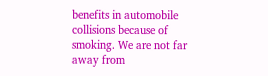benefits in automobile collisions because of smoking. We are not far away from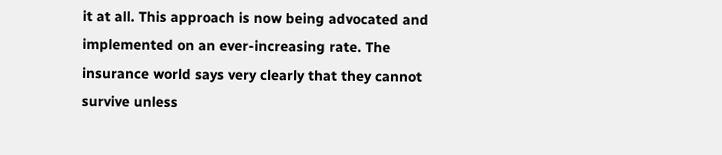it at all. This approach is now being advocated and implemented on an ever-increasing rate. The insurance world says very clearly that they cannot survive unless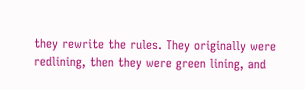they rewrite the rules. They originally were redlining, then they were green lining, and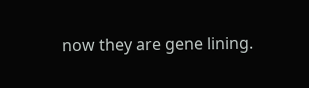now they are gene lining.